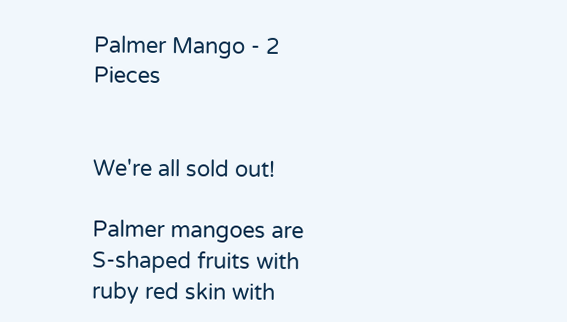Palmer Mango - 2 Pieces


We're all sold out!

Palmer mangoes are S-shaped fruits with ruby red skin with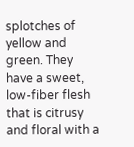splotches of yellow and green. They have a sweet, low-fiber flesh that is citrusy and floral with a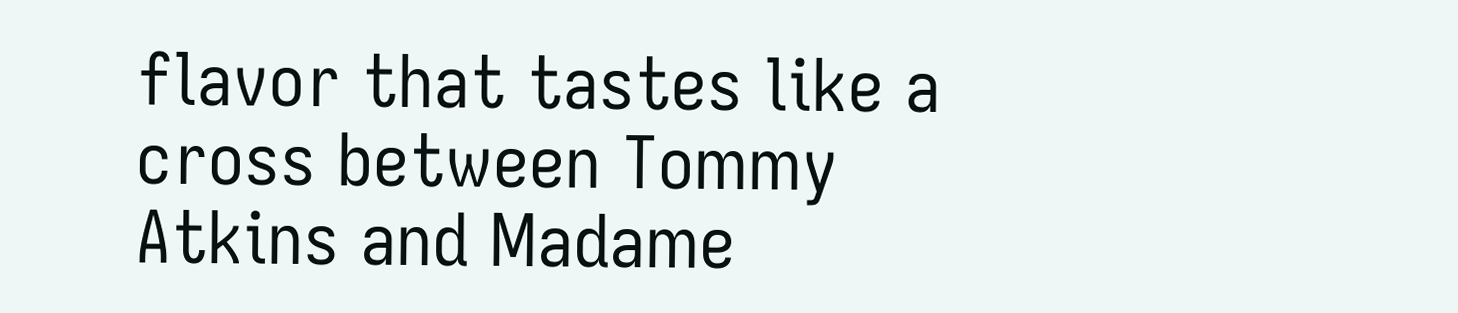flavor that tastes like a cross between Tommy Atkins and Madame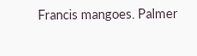Francis mangoes. Palmer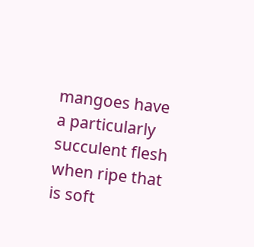mangoes have a particularly succulent flesh when ripe that is soft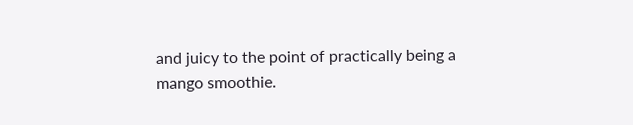and juicy to the point of practically being a mango smoothie.